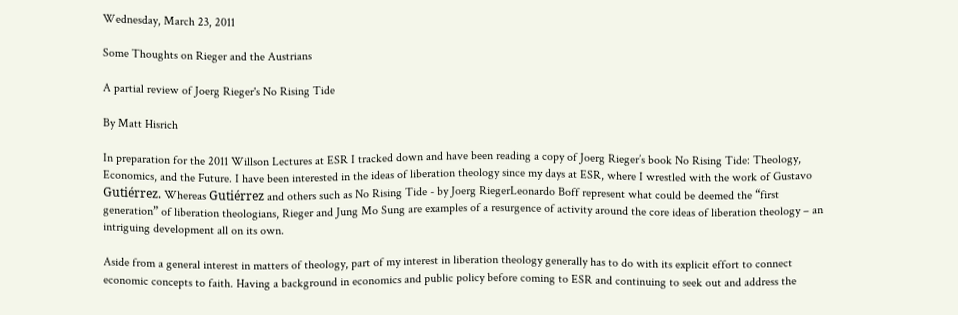Wednesday, March 23, 2011

Some Thoughts on Rieger and the Austrians

A partial review of Joerg Rieger's No Rising Tide

By Matt Hisrich

In preparation for the 2011 Willson Lectures at ESR I tracked down and have been reading a copy of Joerg Rieger’s book No Rising Tide: Theology, Economics, and the Future. I have been interested in the ideas of liberation theology since my days at ESR, where I wrestled with the work of Gustavo Gutiérrez. Whereas Gutiérrez and others such as No Rising Tide - by Joerg RiegerLeonardo Boff represent what could be deemed the “first generation” of liberation theologians, Rieger and Jung Mo Sung are examples of a resurgence of activity around the core ideas of liberation theology – an intriguing development all on its own.

Aside from a general interest in matters of theology, part of my interest in liberation theology generally has to do with its explicit effort to connect economic concepts to faith. Having a background in economics and public policy before coming to ESR and continuing to seek out and address the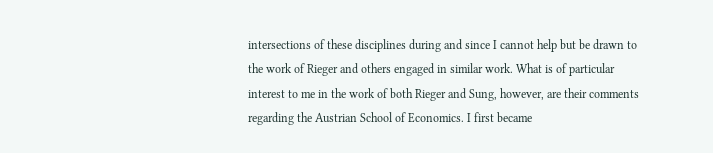intersections of these disciplines during and since I cannot help but be drawn to the work of Rieger and others engaged in similar work. What is of particular interest to me in the work of both Rieger and Sung, however, are their comments regarding the Austrian School of Economics. I first became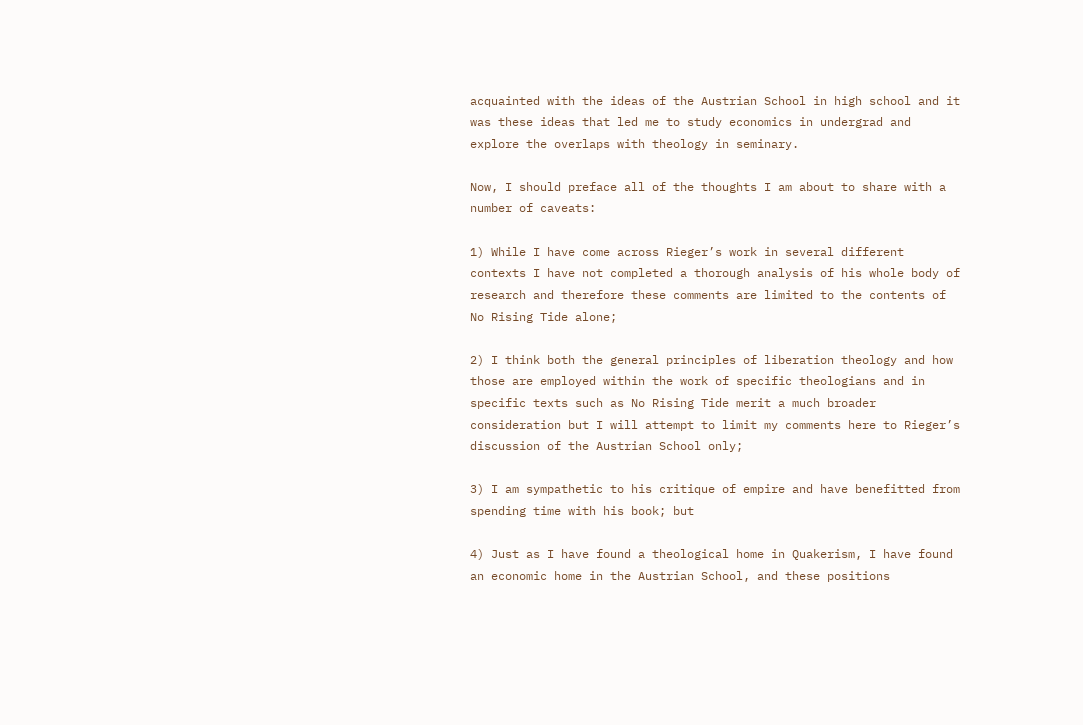acquainted with the ideas of the Austrian School in high school and it was these ideas that led me to study economics in undergrad and explore the overlaps with theology in seminary.

Now, I should preface all of the thoughts I am about to share with a number of caveats:

1) While I have come across Rieger’s work in several different contexts I have not completed a thorough analysis of his whole body of research and therefore these comments are limited to the contents of No Rising Tide alone;

2) I think both the general principles of liberation theology and how those are employed within the work of specific theologians and in specific texts such as No Rising Tide merit a much broader consideration but I will attempt to limit my comments here to Rieger’s discussion of the Austrian School only;

3) I am sympathetic to his critique of empire and have benefitted from spending time with his book; but

4) Just as I have found a theological home in Quakerism, I have found an economic home in the Austrian School, and these positions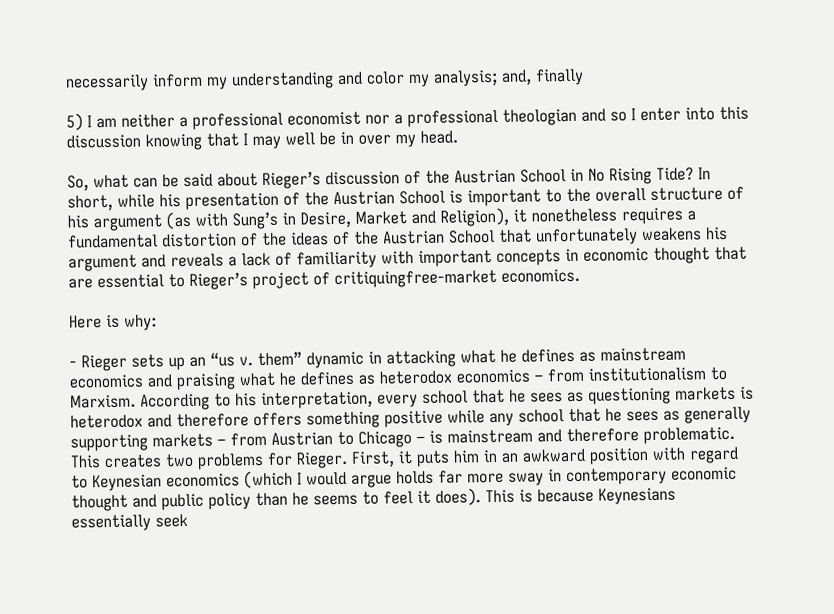necessarily inform my understanding and color my analysis; and, finally

5) I am neither a professional economist nor a professional theologian and so I enter into this discussion knowing that I may well be in over my head.

So, what can be said about Rieger’s discussion of the Austrian School in No Rising Tide? In short, while his presentation of the Austrian School is important to the overall structure of his argument (as with Sung’s in Desire, Market and Religion), it nonetheless requires a fundamental distortion of the ideas of the Austrian School that unfortunately weakens his argument and reveals a lack of familiarity with important concepts in economic thought that are essential to Rieger’s project of critiquingfree-market economics.

Here is why:

- Rieger sets up an “us v. them” dynamic in attacking what he defines as mainstream economics and praising what he defines as heterodox economics – from institutionalism to Marxism. According to his interpretation, every school that he sees as questioning markets is heterodox and therefore offers something positive while any school that he sees as generally supporting markets – from Austrian to Chicago – is mainstream and therefore problematic. This creates two problems for Rieger. First, it puts him in an awkward position with regard to Keynesian economics (which I would argue holds far more sway in contemporary economic thought and public policy than he seems to feel it does). This is because Keynesians essentially seek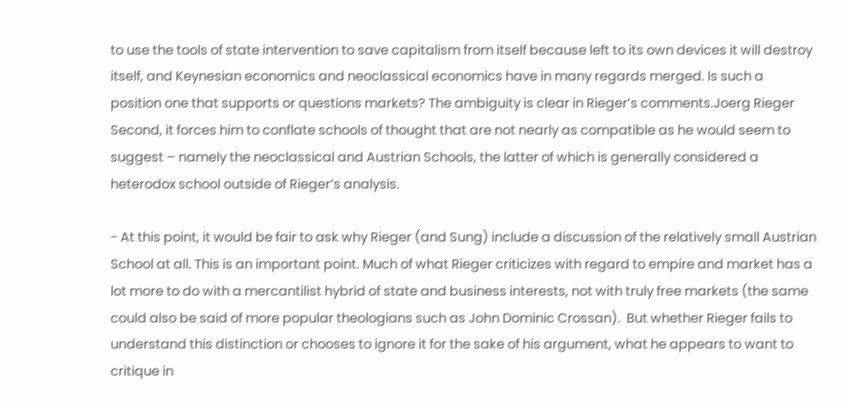to use the tools of state intervention to save capitalism from itself because left to its own devices it will destroy itself, and Keynesian economics and neoclassical economics have in many regards merged. Is such a position one that supports or questions markets? The ambiguity is clear in Rieger’s comments.Joerg Rieger Second, it forces him to conflate schools of thought that are not nearly as compatible as he would seem to suggest – namely the neoclassical and Austrian Schools, the latter of which is generally considered a heterodox school outside of Rieger’s analysis.

- At this point, it would be fair to ask why Rieger (and Sung) include a discussion of the relatively small Austrian School at all. This is an important point. Much of what Rieger criticizes with regard to empire and market has a lot more to do with a mercantilist hybrid of state and business interests, not with truly free markets (the same could also be said of more popular theologians such as John Dominic Crossan).  But whether Rieger fails to understand this distinction or chooses to ignore it for the sake of his argument, what he appears to want to critique in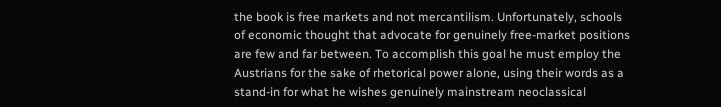the book is free markets and not mercantilism. Unfortunately, schools of economic thought that advocate for genuinely free-market positions are few and far between. To accomplish this goal he must employ the Austrians for the sake of rhetorical power alone, using their words as a stand-in for what he wishes genuinely mainstream neoclassical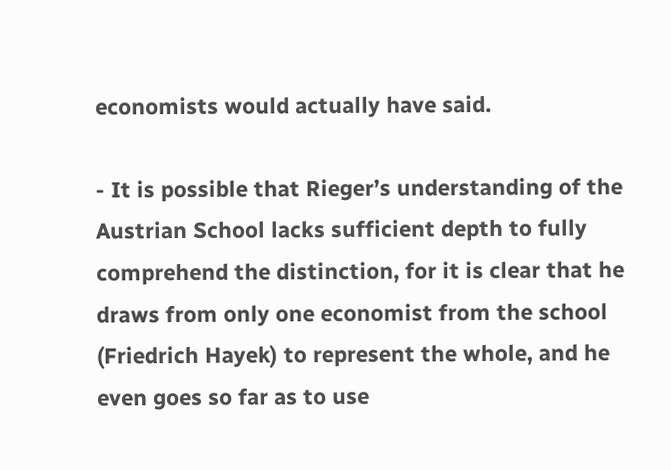economists would actually have said.

- It is possible that Rieger’s understanding of the Austrian School lacks sufficient depth to fully comprehend the distinction, for it is clear that he draws from only one economist from the school (Friedrich Hayek) to represent the whole, and he even goes so far as to use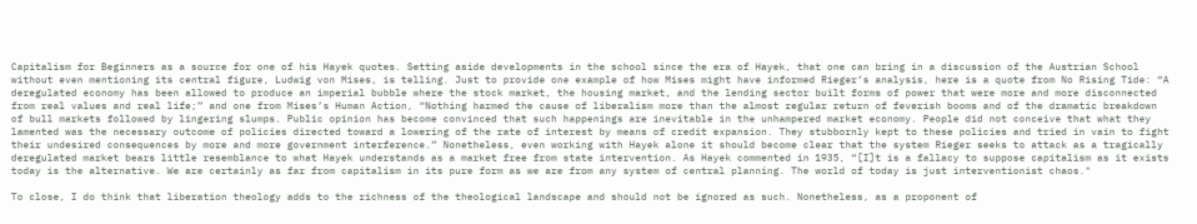Capitalism for Beginners as a source for one of his Hayek quotes. Setting aside developments in the school since the era of Hayek, that one can bring in a discussion of the Austrian School without even mentioning its central figure, Ludwig von Mises, is telling. Just to provide one example of how Mises might have informed Rieger’s analysis, here is a quote from No Rising Tide: “A deregulated economy has been allowed to produce an imperial bubble where the stock market, the housing market, and the lending sector built forms of power that were more and more disconnected from real values and real life;” and one from Mises’s Human Action, “Nothing harmed the cause of liberalism more than the almost regular return of feverish booms and of the dramatic breakdown of bull markets followed by lingering slumps. Public opinion has become convinced that such happenings are inevitable in the unhampered market economy. People did not conceive that what they lamented was the necessary outcome of policies directed toward a lowering of the rate of interest by means of credit expansion. They stubbornly kept to these policies and tried in vain to fight their undesired consequences by more and more government interference.” Nonetheless, even working with Hayek alone it should become clear that the system Rieger seeks to attack as a tragically deregulated market bears little resemblance to what Hayek understands as a market free from state intervention. As Hayek commented in 1935, “[I]t is a fallacy to suppose capitalism as it exists today is the alternative. We are certainly as far from capitalism in its pure form as we are from any system of central planning. The world of today is just interventionist chaos."

To close, I do think that liberation theology adds to the richness of the theological landscape and should not be ignored as such. Nonetheless, as a proponent of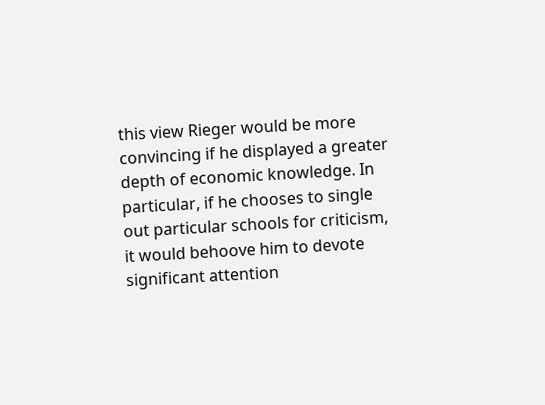this view Rieger would be more convincing if he displayed a greater depth of economic knowledge. In particular, if he chooses to single out particular schools for criticism, it would behoove him to devote significant attention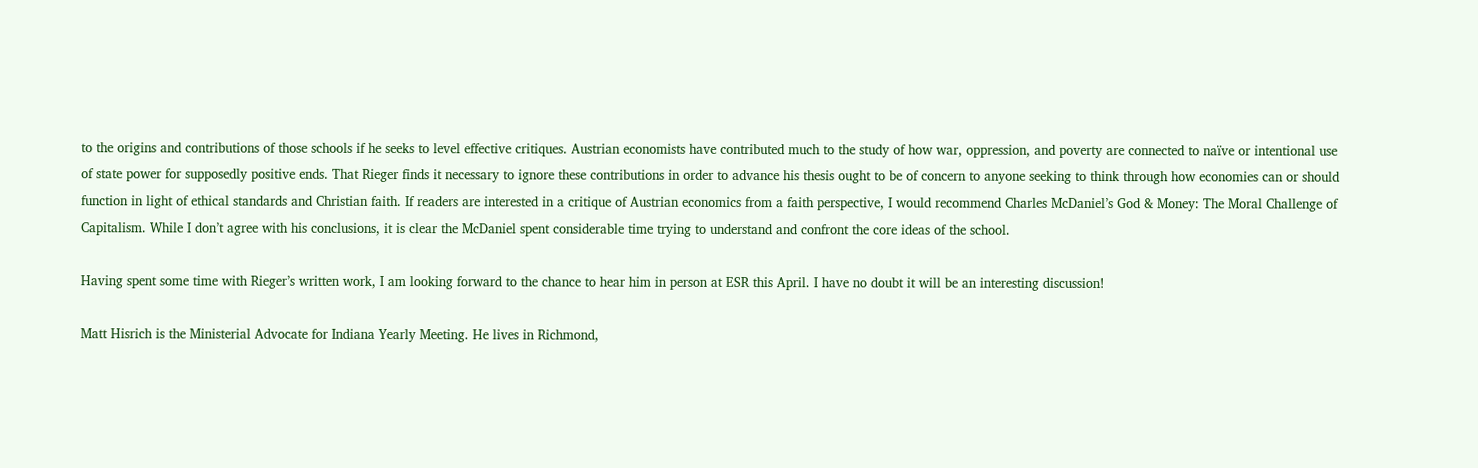to the origins and contributions of those schools if he seeks to level effective critiques. Austrian economists have contributed much to the study of how war, oppression, and poverty are connected to naïve or intentional use of state power for supposedly positive ends. That Rieger finds it necessary to ignore these contributions in order to advance his thesis ought to be of concern to anyone seeking to think through how economies can or should function in light of ethical standards and Christian faith. If readers are interested in a critique of Austrian economics from a faith perspective, I would recommend Charles McDaniel’s God & Money: The Moral Challenge of Capitalism. While I don’t agree with his conclusions, it is clear the McDaniel spent considerable time trying to understand and confront the core ideas of the school.

Having spent some time with Rieger’s written work, I am looking forward to the chance to hear him in person at ESR this April. I have no doubt it will be an interesting discussion!

Matt Hisrich is the Ministerial Advocate for Indiana Yearly Meeting. He lives in Richmond,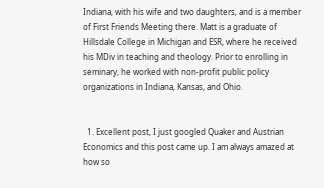Indiana, with his wife and two daughters, and is a member of First Friends Meeting there. Matt is a graduate of Hillsdale College in Michigan and ESR, where he received his MDiv in teaching and theology. Prior to enrolling in seminary, he worked with non-profit public policy organizations in Indiana, Kansas, and Ohio.


  1. Excellent post, I just googled Quaker and Austrian Economics and this post came up. I am always amazed at how so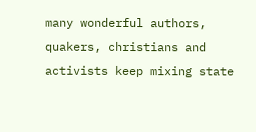many wonderful authors, quakers, christians and activists keep mixing state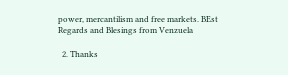power, mercantilism and free markets. BEst Regards and Blesings from Venzuela

  2. Thanks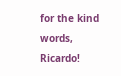for the kind words, Ricardo!